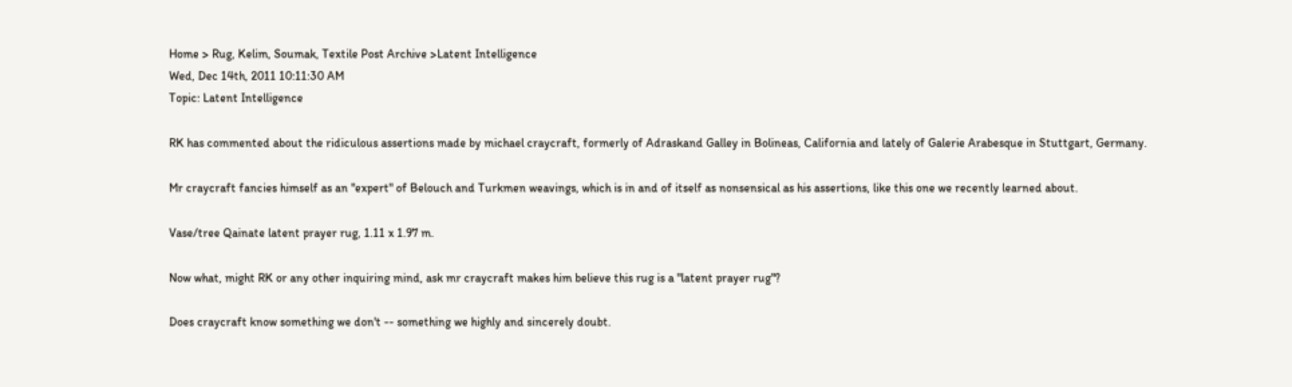Home > Rug, Kelim, Soumak, Textile Post Archive >Latent Intelligence
Wed, Dec 14th, 2011 10:11:30 AM
Topic: Latent Intelligence

RK has commented about the ridiculous assertions made by michael craycraft, formerly of Adraskand Galley in Bolineas, California and lately of Galerie Arabesque in Stuttgart, Germany.

Mr craycraft fancies himself as an "expert" of Belouch and Turkmen weavings, which is in and of itself as nonsensical as his assertions, like this one we recently learned about.

Vase/tree Qainate latent prayer rug, 1.11 x 1.97 m.

Now what, might RK or any other inquiring mind, ask mr craycraft makes him believe this rug is a "latent prayer rug"?

Does craycraft know something we don't -- something we highly and sincerely doubt.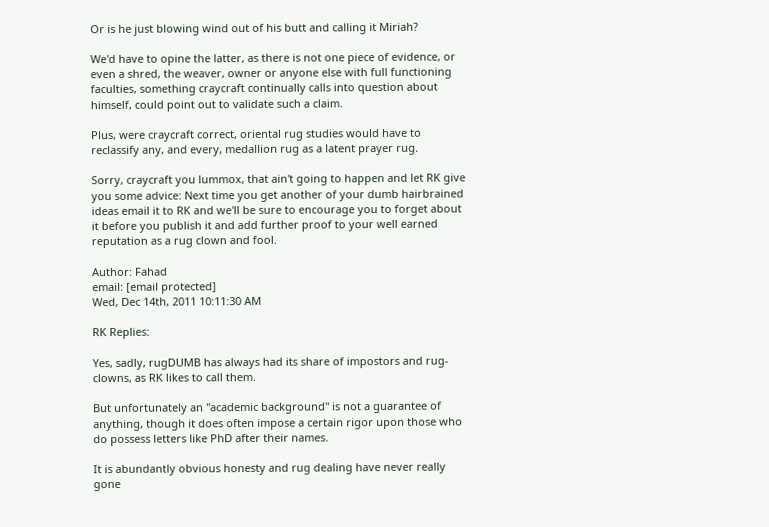Or is he just blowing wind out of his butt and calling it Miriah?

We'd have to opine the latter, as there is not one piece of evidence, or even a shred, the weaver, owner or anyone else with full functioning faculties, something craycraft continually calls into question about himself, could point out to validate such a claim.

Plus, were craycraft correct, oriental rug studies would have to reclassify any, and every, medallion rug as a latent prayer rug.

Sorry, craycraft you lummox, that ain't going to happen and let RK give you some advice: Next time you get another of your dumb hairbrained ideas email it to RK and we'll be sure to encourage you to forget about it before you publish it and add further proof to your well earned reputation as a rug clown and fool.

Author: Fahad
email: [email protected]
Wed, Dec 14th, 2011 10:11:30 AM

RK Replies:

Yes, sadly, rugDUMB has always had its share of impostors and rug-clowns, as RK likes to call them.

But unfortunately an "academic background" is not a guarantee of anything, though it does often impose a certain rigor upon those who do possess letters like PhD after their names.

It is abundantly obvious honesty and rug dealing have never really gone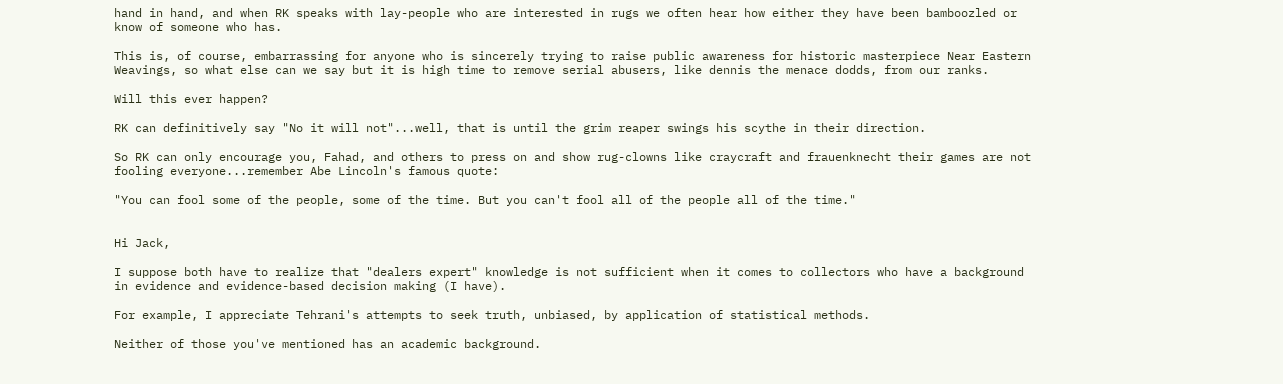hand in hand, and when RK speaks with lay-people who are interested in rugs we often hear how either they have been bamboozled or know of someone who has.

This is, of course, embarrassing for anyone who is sincerely trying to raise public awareness for historic masterpiece Near Eastern Weavings, so what else can we say but it is high time to remove serial abusers, like dennis the menace dodds, from our ranks.

Will this ever happen?

RK can definitively say "No it will not"...well, that is until the grim reaper swings his scythe in their direction.

So RK can only encourage you, Fahad, and others to press on and show rug-clowns like craycraft and frauenknecht their games are not fooling everyone...remember Abe Lincoln's famous quote:

"You can fool some of the people, some of the time. But you can't fool all of the people all of the time."


Hi Jack,

I suppose both have to realize that "dealers expert" knowledge is not sufficient when it comes to collectors who have a background in evidence and evidence-based decision making (I have).

For example, I appreciate Tehrani's attempts to seek truth, unbiased, by application of statistical methods.

Neither of those you've mentioned has an academic background.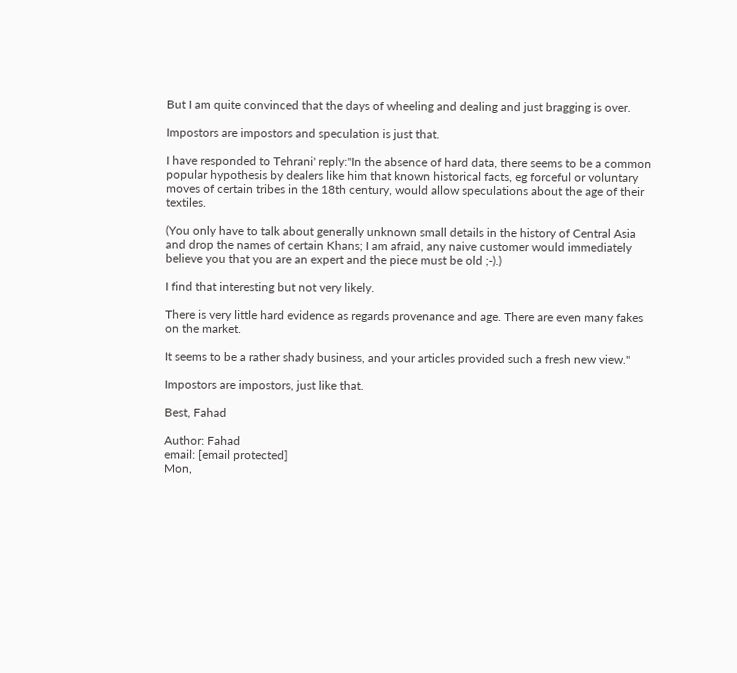But I am quite convinced that the days of wheeling and dealing and just bragging is over.

Impostors are impostors and speculation is just that.

I have responded to Tehrani' reply:"In the absence of hard data, there seems to be a common popular hypothesis by dealers like him that known historical facts, eg forceful or voluntary moves of certain tribes in the 18th century, would allow speculations about the age of their textiles.

(You only have to talk about generally unknown small details in the history of Central Asia and drop the names of certain Khans; I am afraid, any naive customer would immediately believe you that you are an expert and the piece must be old ;-).)

I find that interesting but not very likely.

There is very little hard evidence as regards provenance and age. There are even many fakes on the market.

It seems to be a rather shady business, and your articles provided such a fresh new view."

Impostors are impostors, just like that.

Best, Fahad

Author: Fahad
email: [email protected]
Mon,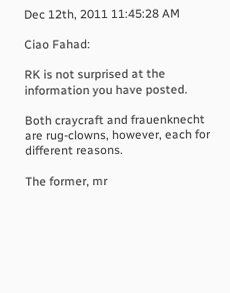Dec 12th, 2011 11:45:28 AM

Ciao Fahad:

RK is not surprised at the information you have posted.

Both craycraft and frauenknecht are rug-clowns, however, each for different reasons.

The former, mr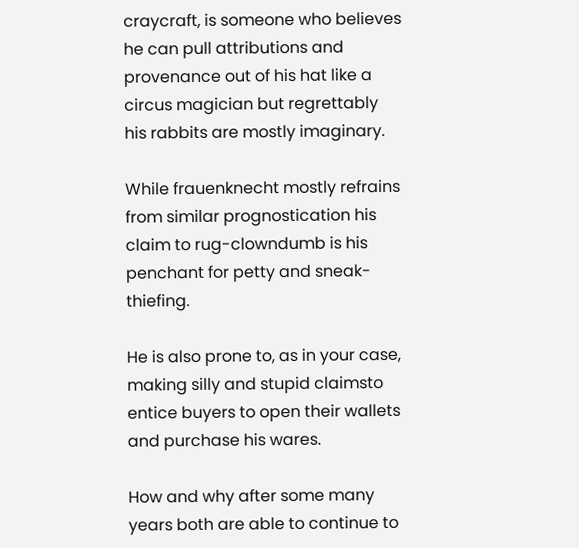craycraft, is someone who believes he can pull attributions and provenance out of his hat like a circus magician but regrettably his rabbits are mostly imaginary.

While frauenknecht mostly refrains from similar prognostication his claim to rug-clowndumb is his penchant for petty and sneak-thiefing.

He is also prone to, as in your case, making silly and stupid claimsto entice buyers to open their wallets and purchase his wares.

How and why after some many years both are able to continue to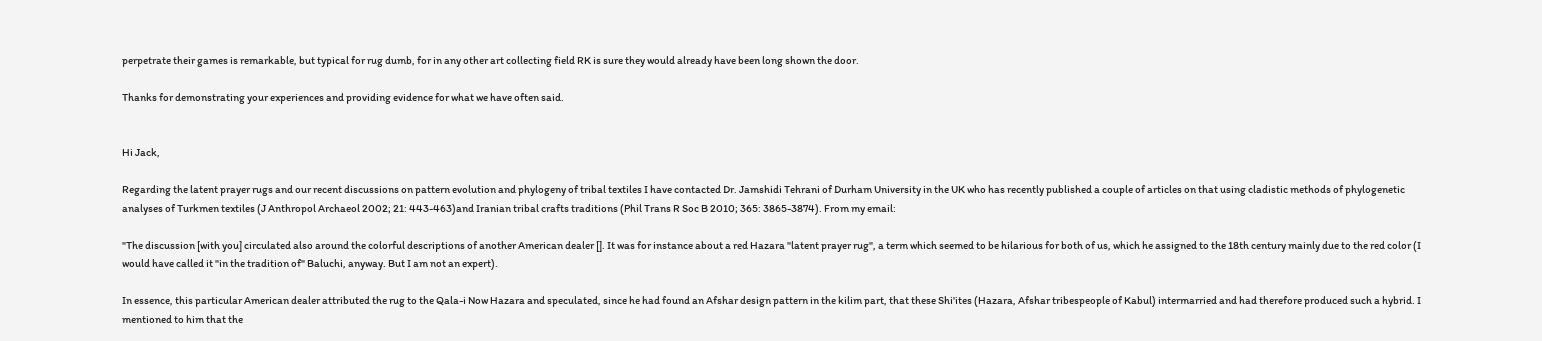perpetrate their games is remarkable, but typical for rug dumb, for in any other art collecting field RK is sure they would already have been long shown the door.

Thanks for demonstrating your experiences and providing evidence for what we have often said.


Hi Jack,

Regarding the latent prayer rugs and our recent discussions on pattern evolution and phylogeny of tribal textiles I have contacted Dr. Jamshidi Tehrani of Durham University in the UK who has recently published a couple of articles on that using cladistic methods of phylogenetic analyses of Turkmen textiles (J Anthropol Archaeol 2002; 21: 443-463)and Iranian tribal crafts traditions (Phil Trans R Soc B 2010; 365: 3865-3874). From my email:

"The discussion [with you] circulated also around the colorful descriptions of another American dealer []. It was for instance about a red Hazara "latent prayer rug", a term which seemed to be hilarious for both of us, which he assigned to the 18th century mainly due to the red color (I would have called it "in the tradition of" Baluchi, anyway. But I am not an expert).

In essence, this particular American dealer attributed the rug to the Qala-i Now Hazara and speculated, since he had found an Afshar design pattern in the kilim part, that these Shi'ites (Hazara, Afshar tribespeople of Kabul) intermarried and had therefore produced such a hybrid. I mentioned to him that the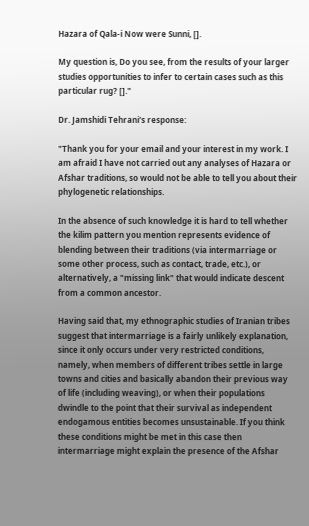Hazara of Qala-i Now were Sunni, [].

My question is, Do you see, from the results of your larger studies opportunities to infer to certain cases such as this particular rug? []."

Dr. Jamshidi Tehrani's response:

"Thank you for your email and your interest in my work. I am afraid I have not carried out any analyses of Hazara or Afshar traditions, so would not be able to tell you about their phylogenetic relationships.

In the absence of such knowledge it is hard to tell whether the kilim pattern you mention represents evidence of blending between their traditions (via intermarriage or some other process, such as contact, trade, etc.), or alternatively, a "missing link" that would indicate descent from a common ancestor.

Having said that, my ethnographic studies of Iranian tribes suggest that intermarriage is a fairly unlikely explanation, since it only occurs under very restricted conditions, namely, when members of different tribes settle in large towns and cities and basically abandon their previous way of life (including weaving), or when their populations dwindle to the point that their survival as independent endogamous entities becomes unsustainable. If you think these conditions might be met in this case then intermarriage might explain the presence of the Afshar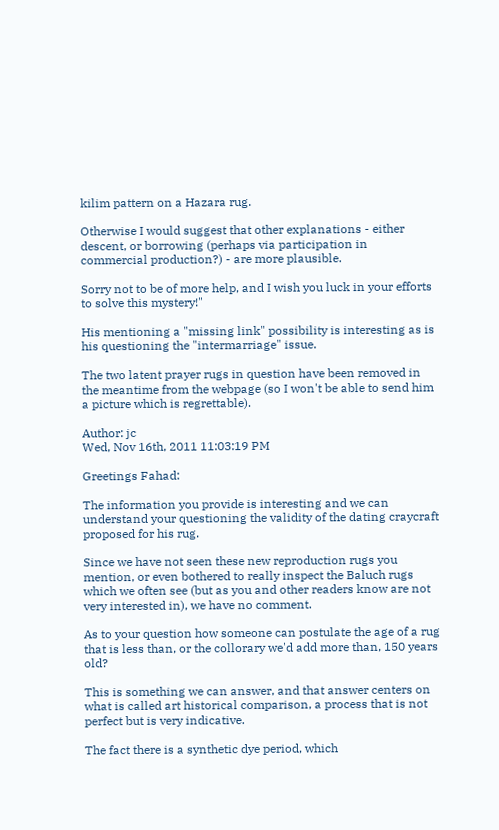kilim pattern on a Hazara rug.

Otherwise I would suggest that other explanations - either descent, or borrowing (perhaps via participation in commercial production?) - are more plausible.

Sorry not to be of more help, and I wish you luck in your efforts to solve this mystery!"

His mentioning a "missing link" possibility is interesting as is his questioning the "intermarriage" issue.

The two latent prayer rugs in question have been removed in the meantime from the webpage (so I won't be able to send him a picture which is regrettable).

Author: jc
Wed, Nov 16th, 2011 11:03:19 PM

Greetings Fahad:

The information you provide is interesting and we can understand your questioning the validity of the dating craycraft proposed for his rug.

Since we have not seen these new reproduction rugs you mention, or even bothered to really inspect the Baluch rugs which we often see (but as you and other readers know are not very interested in), we have no comment.

As to your question how someone can postulate the age of a rug that is less than, or the collorary we'd add more than, 150 years old?

This is something we can answer, and that answer centers on what is called art historical comparison, a process that is not perfect but is very indicative.

The fact there is a synthetic dye period, which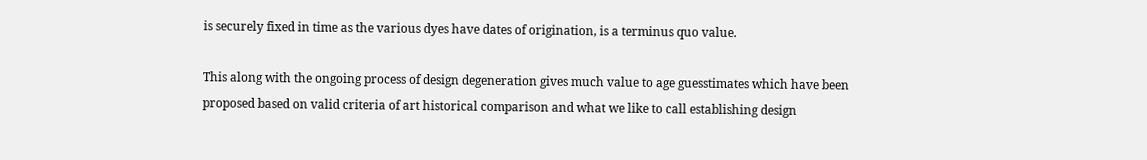is securely fixed in time as the various dyes have dates of origination, is a terminus quo value.

This along with the ongoing process of design degeneration gives much value to age guesstimates which have been proposed based on valid criteria of art historical comparison and what we like to call establishing design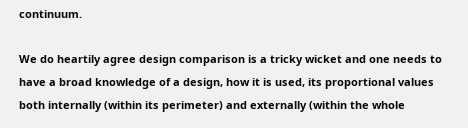continuum.

We do heartily agree design comparison is a tricky wicket and one needs to have a broad knowledge of a design, how it is used, its proportional values both internally (within its perimeter) and externally (within the whole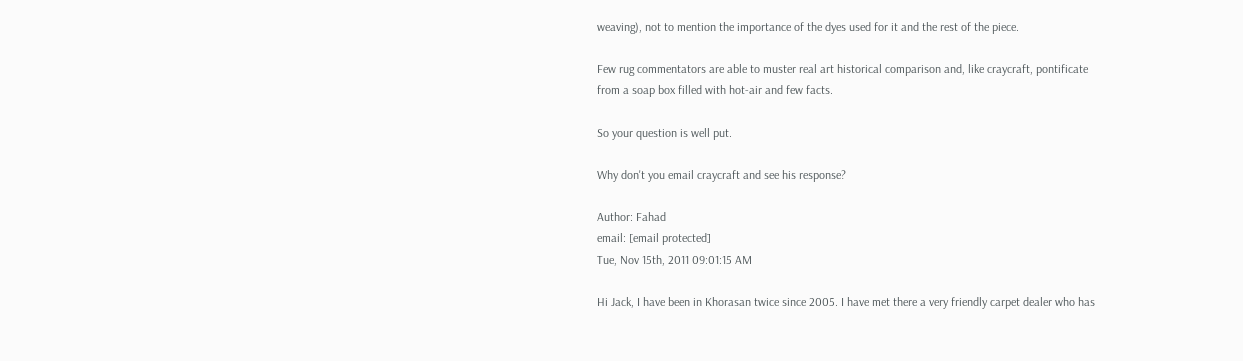weaving), not to mention the importance of the dyes used for it and the rest of the piece.

Few rug commentators are able to muster real art historical comparison and, like craycraft, pontificate from a soap box filled with hot-air and few facts.

So your question is well put.

Why don't you email craycraft and see his response?

Author: Fahad
email: [email protected]
Tue, Nov 15th, 2011 09:01:15 AM

Hi Jack, I have been in Khorasan twice since 2005. I have met there a very friendly carpet dealer who has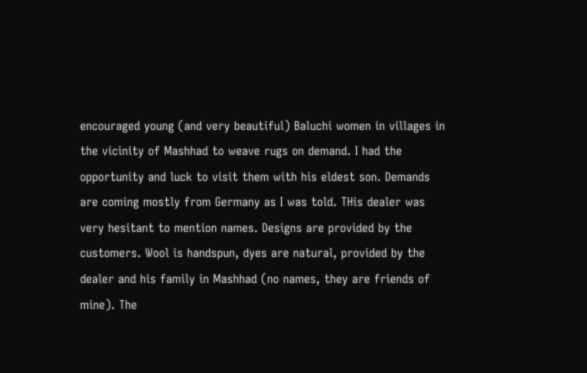encouraged young (and very beautiful) Baluchi women in villages in the vicinity of Mashhad to weave rugs on demand. I had the opportunity and luck to visit them with his eldest son. Demands are coming mostly from Germany as I was told. THis dealer was very hesitant to mention names. Designs are provided by the customers. Wool is handspun, dyes are natural, provided by the dealer and his family in Mashhad (no names, they are friends of mine). The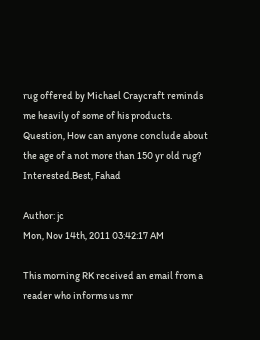rug offered by Michael Craycraft reminds me heavily of some of his products. Question, How can anyone conclude about the age of a not more than 150 yr old rug? Interested.Best, Fahad

Author: jc
Mon, Nov 14th, 2011 03:42:17 AM

This morning RK received an email from a reader who informs us mr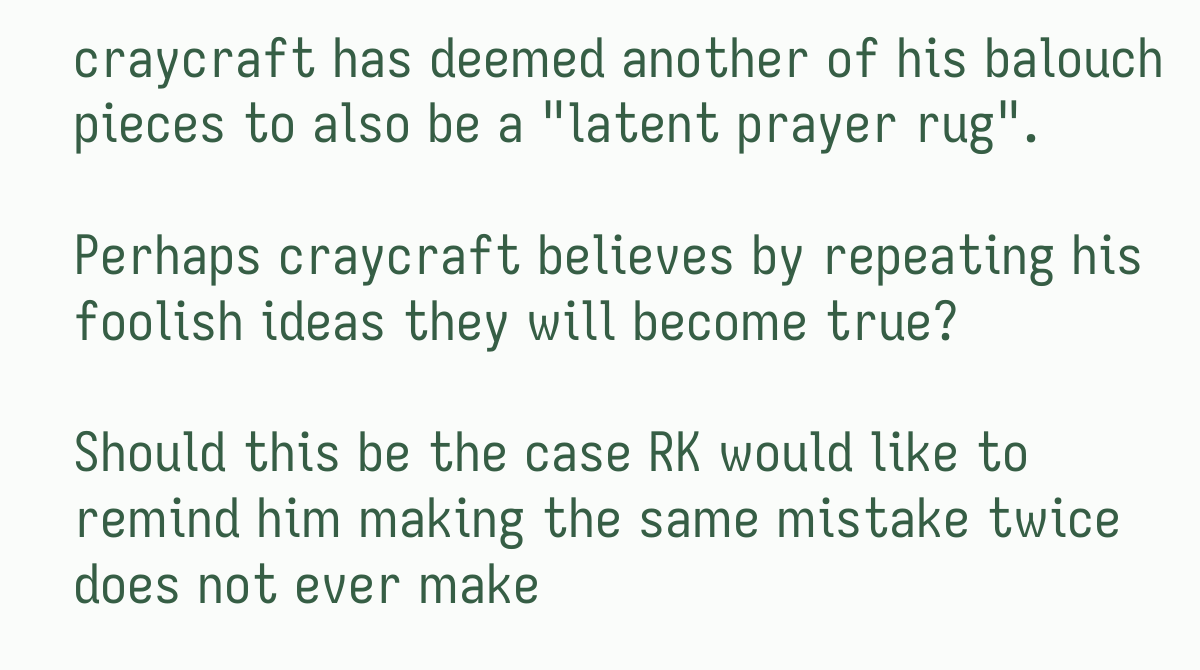craycraft has deemed another of his balouch pieces to also be a "latent prayer rug".

Perhaps craycraft believes by repeating his foolish ideas they will become true?

Should this be the case RK would like to remind him making the same mistake twice does not ever make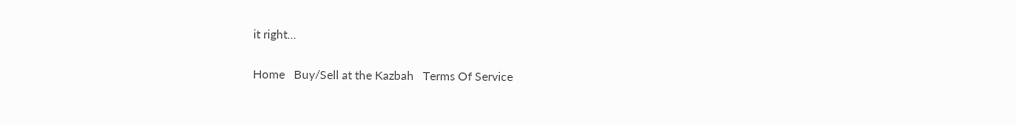it right...

Home   Buy/Sell at the Kazbah   Terms Of Service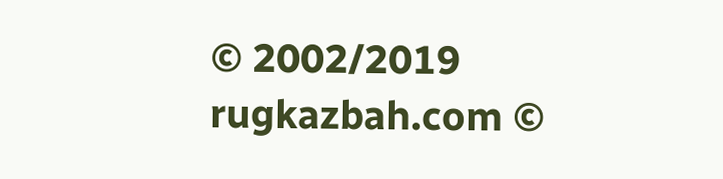© 2002/2019 rugkazbah.com ©